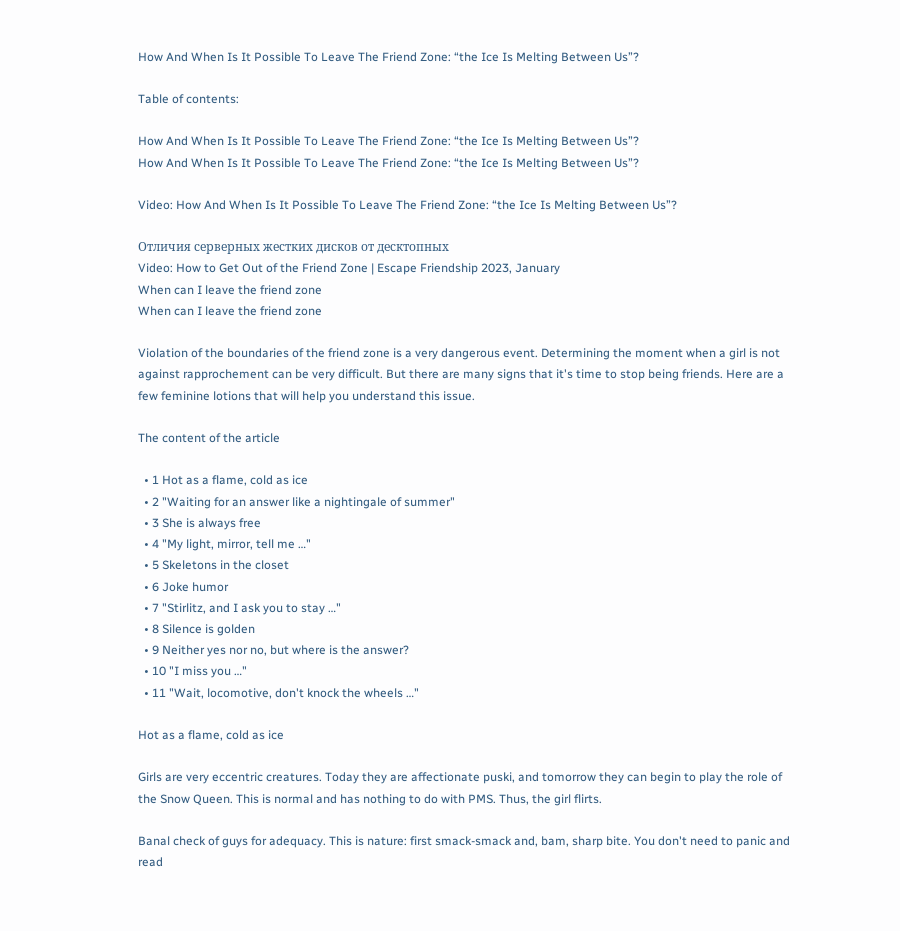How And When Is It Possible To Leave The Friend Zone: “the Ice Is Melting Between Us”?

Table of contents:

How And When Is It Possible To Leave The Friend Zone: “the Ice Is Melting Between Us”?
How And When Is It Possible To Leave The Friend Zone: “the Ice Is Melting Between Us”?

Video: How And When Is It Possible To Leave The Friend Zone: “the Ice Is Melting Between Us”?

Отличия серверных жестких дисков от десктопных
Video: How to Get Out of the Friend Zone | Escape Friendship 2023, January
When can I leave the friend zone
When can I leave the friend zone

Violation of the boundaries of the friend zone is a very dangerous event. Determining the moment when a girl is not against rapprochement can be very difficult. But there are many signs that it's time to stop being friends. Here are a few feminine lotions that will help you understand this issue.

The content of the article

  • 1 Hot as a flame, cold as ice
  • 2 "Waiting for an answer like a nightingale of summer"
  • 3 She is always free
  • 4 "My light, mirror, tell me …"
  • 5 Skeletons in the closet
  • 6 Joke humor
  • 7 "Stirlitz, and I ask you to stay …"
  • 8 Silence is golden
  • 9 Neither yes nor no, but where is the answer?
  • 10 "I miss you …"
  • 11 "Wait, locomotive, don't knock the wheels …"

Hot as a flame, cold as ice

Girls are very eccentric creatures. Today they are affectionate puski, and tomorrow they can begin to play the role of the Snow Queen. This is normal and has nothing to do with PMS. Thus, the girl flirts.

Banal check of guys for adequacy. This is nature: first smack-smack and, bam, sharp bite. You don't need to panic and read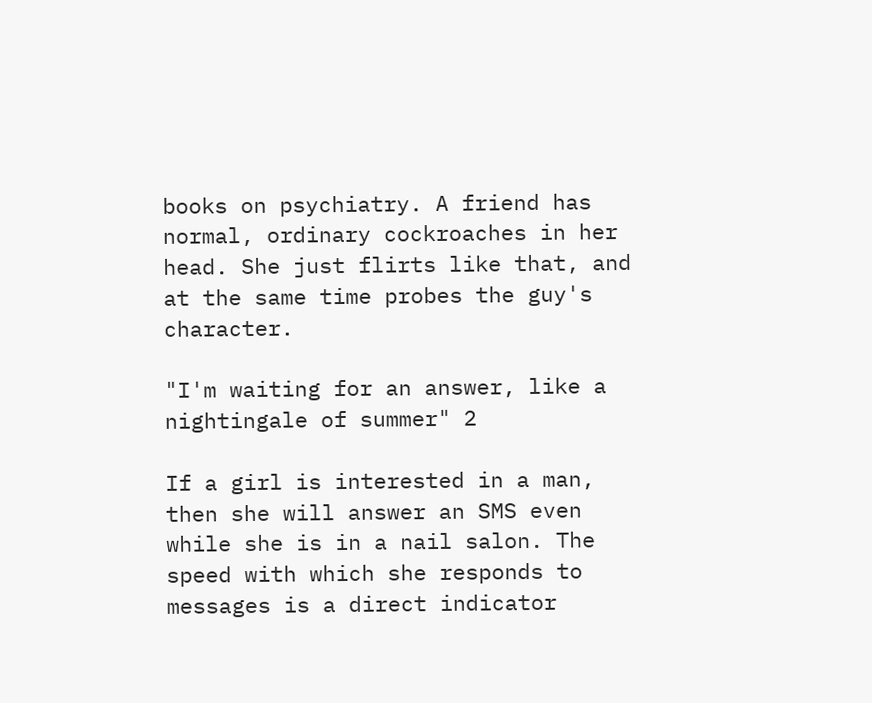books on psychiatry. A friend has normal, ordinary cockroaches in her head. She just flirts like that, and at the same time probes the guy's character.

"I'm waiting for an answer, like a nightingale of summer" 2

If a girl is interested in a man, then she will answer an SMS even while she is in a nail salon. The speed with which she responds to messages is a direct indicator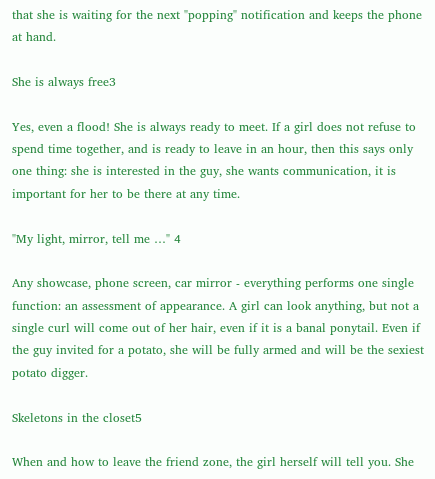that she is waiting for the next "popping" notification and keeps the phone at hand.

She is always free3

Yes, even a flood! She is always ready to meet. If a girl does not refuse to spend time together, and is ready to leave in an hour, then this says only one thing: she is interested in the guy, she wants communication, it is important for her to be there at any time.

"My light, mirror, tell me …" 4

Any showcase, phone screen, car mirror - everything performs one single function: an assessment of appearance. A girl can look anything, but not a single curl will come out of her hair, even if it is a banal ponytail. Even if the guy invited for a potato, she will be fully armed and will be the sexiest potato digger.

Skeletons in the closet5

When and how to leave the friend zone, the girl herself will tell you. She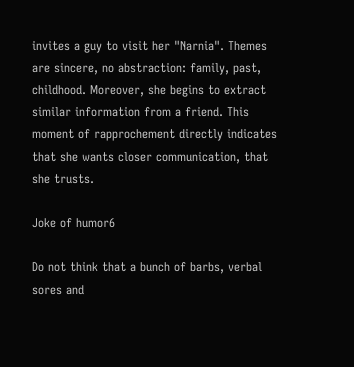invites a guy to visit her "Narnia". Themes are sincere, no abstraction: family, past, childhood. Moreover, she begins to extract similar information from a friend. This moment of rapprochement directly indicates that she wants closer communication, that she trusts.

Joke of humor6

Do not think that a bunch of barbs, verbal sores and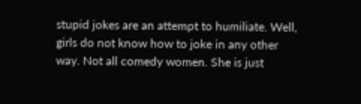stupid jokes are an attempt to humiliate. Well, girls do not know how to joke in any other way. Not all comedy women. She is just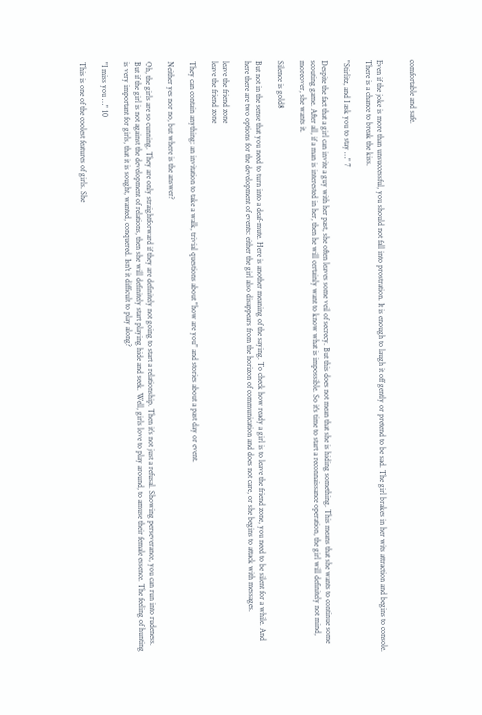comfortable and safe.


Even if the joke is more than unsuccessful, you should not fall into prostration. It is enough to laugh it off gently or pretend to be sad. The girl brakes in her wits attraction and begins to console. There is a chance to break the kiss.

"Stirlitz, and I ask you to stay …" 7

Despite the fact that a girl can invite a guy with her past, she often leaves some veil of secrecy. But this does not mean that she is hiding something. This means that she wants to continue some scouting game. After all, if a man is interested in her, then he will certainly want to know what is impossible. So it's time to start a reconnaissance operation, the girl will definitely not mind, moreover, she wants it.

Silence is gold8

But not in the sense that you need to turn into a deaf-mute. Here is another meaning of the saying. To check how ready a girl is to leave the friend zone, you need to be silent for a while. And here there are two options for the development of events: either the girl also disappears from the horizon of communication and does not care, or she begins to attack with messages.

leave the friend zone
leave the friend zone

They can contain anything: an invitation to take a walk, trivial questions about "how are you" and stories about a past day or event.

Neither yes nor no, but where is the answer?

Oh, the girls are so cunning. They are only straightforward if they are definitely not going to start a relationship. Then it’s not just a refusal. Showing perseverance, you can run into rudeness. But if the girl is not against the development of relations, then she will definitely start playing hide and seek. Well, girls love to play around, to amuse their female essence. The feeling of hunting is very important for girls, that it is sought, wanted, conquered. Isn't it difficult to play along?

"I miss you …" 10

This is one of the coolest features of girls. She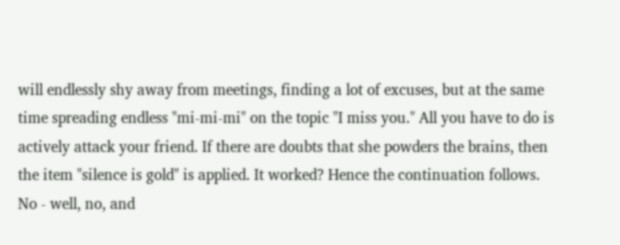will endlessly shy away from meetings, finding a lot of excuses, but at the same time spreading endless "mi-mi-mi" on the topic "I miss you." All you have to do is actively attack your friend. If there are doubts that she powders the brains, then the item "silence is gold" is applied. It worked? Hence the continuation follows. No - well, no, and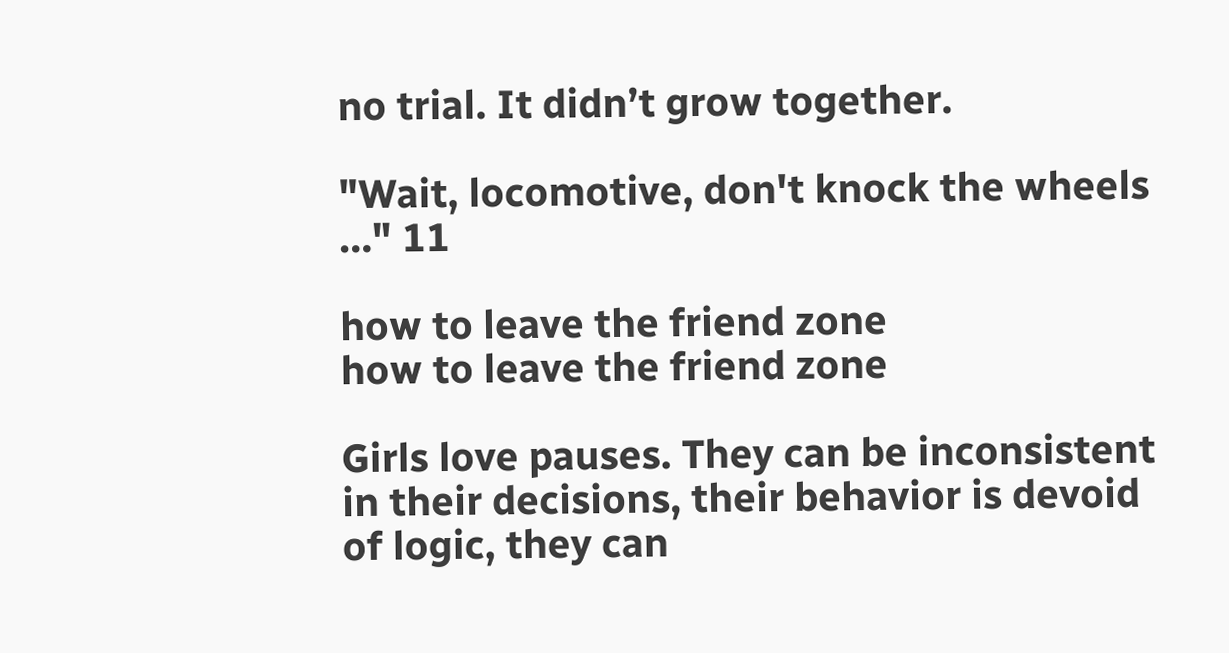no trial. It didn’t grow together.

"Wait, locomotive, don't knock the wheels …" 11

how to leave the friend zone
how to leave the friend zone

Girls love pauses. They can be inconsistent in their decisions, their behavior is devoid of logic, they can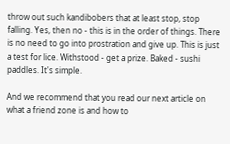throw out such kandibobers that at least stop, stop falling. Yes, then no - this is in the order of things. There is no need to go into prostration and give up. This is just a test for lice. Withstood - get a prize. Baked - sushi paddles. It's simple.

And we recommend that you read our next article on what a friend zone is and how to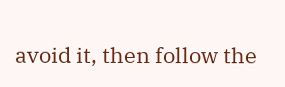avoid it, then follow the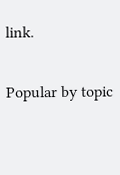link.

Popular by topic